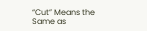“Cut” Means the Same as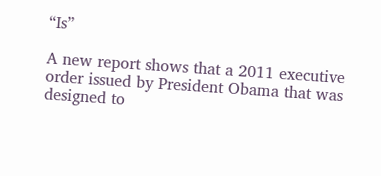“Is”

A new report shows that a 2011 executive order issued by President Obama that was designed to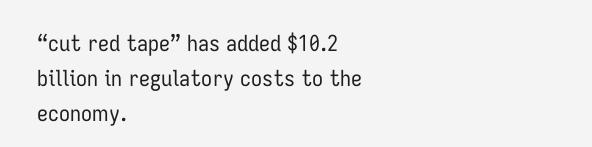“cut red tape” has added $10.2 billion in regulatory costs to the economy.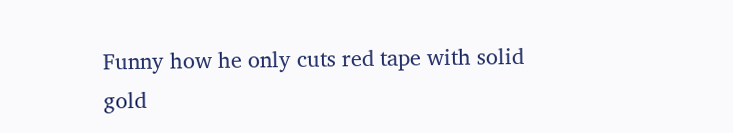Funny how he only cuts red tape with solid gold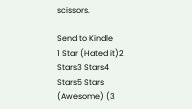scissors.

Send to Kindle
1 Star (Hated it)2 Stars3 Stars4 Stars5 Stars (Awesome) (3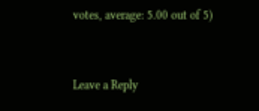votes, average: 5.00 out of 5)


Leave a Reply